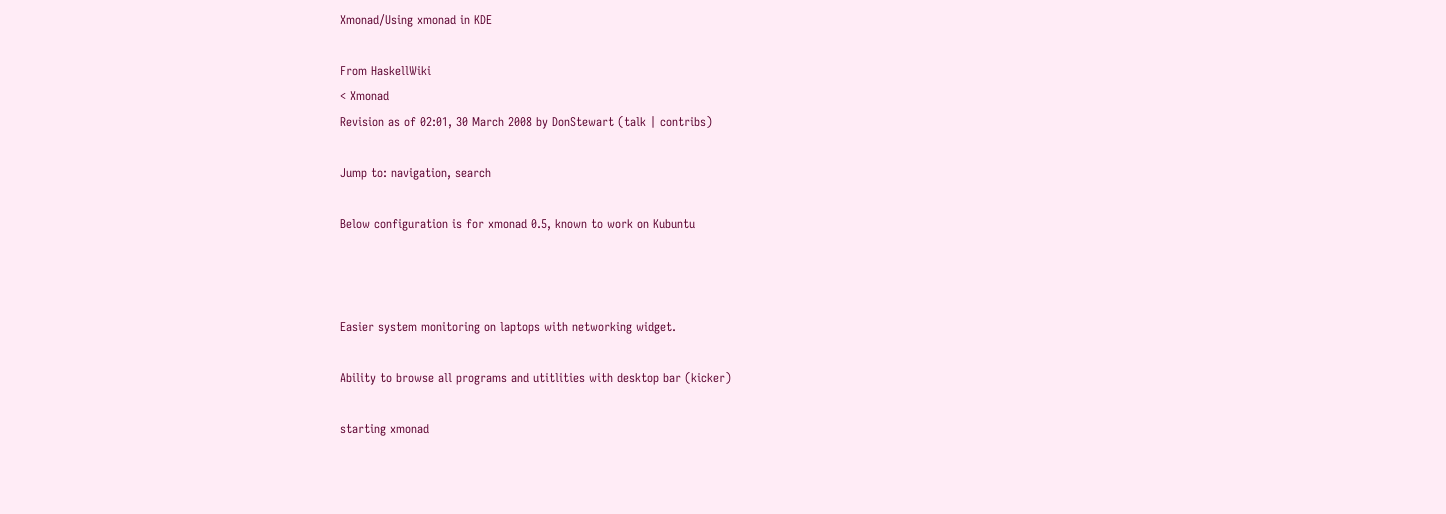Xmonad/Using xmonad in KDE

From HaskellWiki
< Xmonad
Revision as of 02:01, 30 March 2008 by DonStewart (talk | contribs)

Jump to: navigation, search

Below configuration is for xmonad 0.5, known to work on Kubuntu



Easier system monitoring on laptops with networking widget.

Ability to browse all programs and utitlities with desktop bar (kicker)

starting xmonad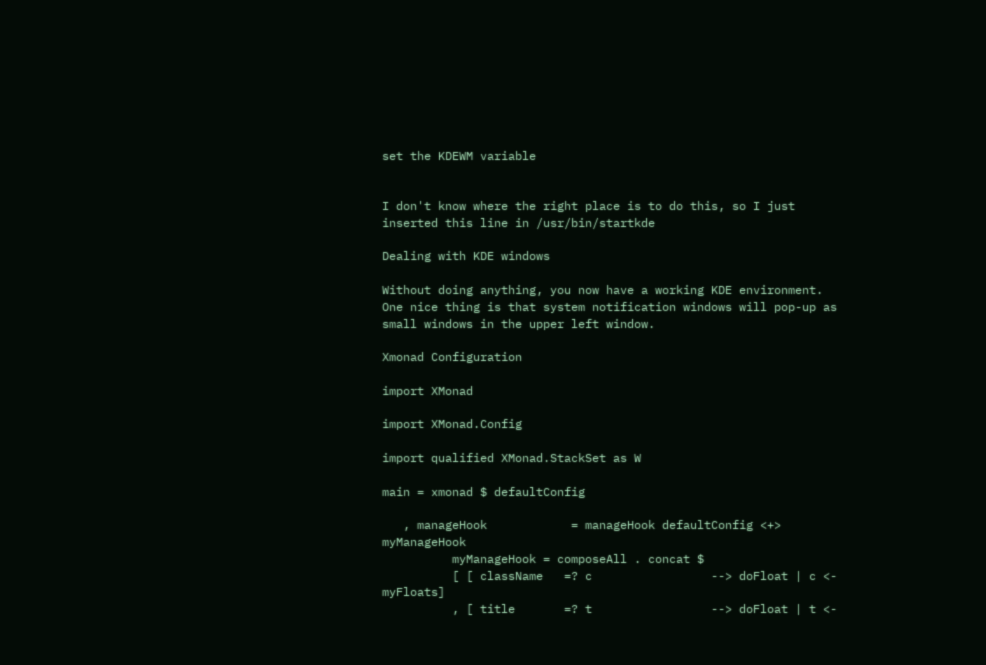set the KDEWM variable


I don't know where the right place is to do this, so I just inserted this line in /usr/bin/startkde

Dealing with KDE windows

Without doing anything, you now have a working KDE environment. One nice thing is that system notification windows will pop-up as small windows in the upper left window.

Xmonad Configuration

import XMonad

import XMonad.Config

import qualified XMonad.StackSet as W

main = xmonad $ defaultConfig

   , manageHook            = manageHook defaultConfig <+> myManageHook
          myManageHook = composeAll . concat $
          [ [ className   =? c                 --> doFloat | c <- myFloats]
          , [ title       =? t                 --> doFloat | t <-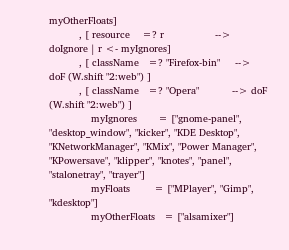myOtherFloats]
          , [ resource    =? r                 --> doIgnore | r <- myIgnores]
          , [ className   =? "Firefox-bin"     --> doF (W.shift "2:web") ]
          , [ className   =? "Opera"           --> doF (W.shift "2:web") ]
              myIgnores       = ["gnome-panel", "desktop_window", "kicker", "KDE Desktop", "KNetworkManager", "KMix", "Power Manager", "KPowersave", "klipper", "knotes", "panel", "stalonetray", "trayer"]
              myFloats        = ["MPlayer", "Gimp", "kdesktop"]
              myOtherFloats   = ["alsamixer"]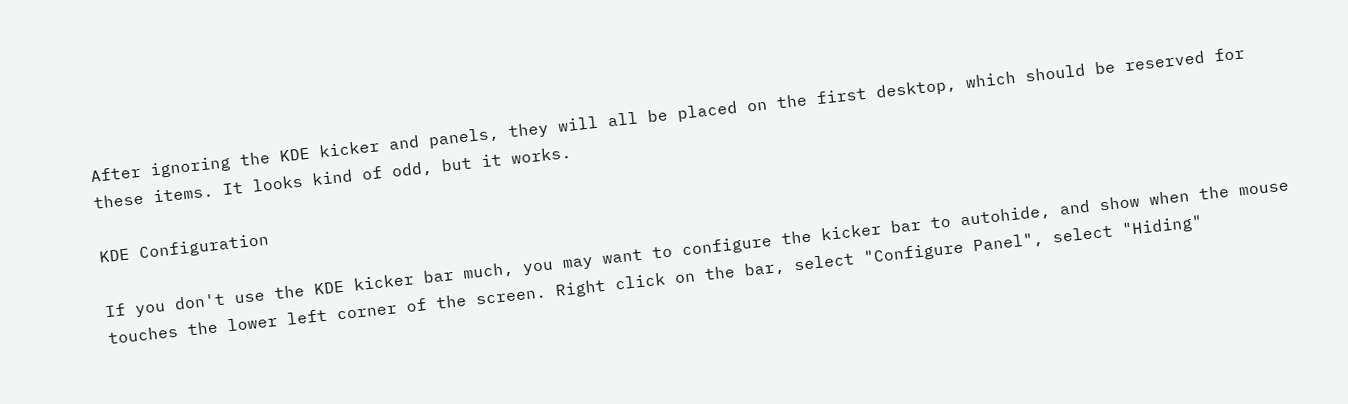After ignoring the KDE kicker and panels, they will all be placed on the first desktop, which should be reserved for these items. It looks kind of odd, but it works.

KDE Configuration

If you don't use the KDE kicker bar much, you may want to configure the kicker bar to autohide, and show when the mouse touches the lower left corner of the screen. Right click on the bar, select "Configure Panel", select "Hiding"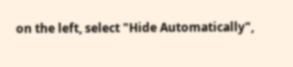on the left, select "Hide Automatically",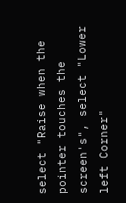select "Raise when the pointer touches the screen's", select "Lower left Corner"